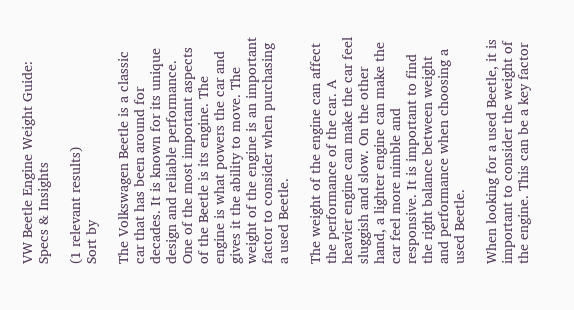VW Beetle Engine Weight Guide: Specs & Insights

(1 relevant results)
Sort by

The Volkswagen Beetle is a classic car that has been around for decades. It is known for its unique design and reliable performance. One of the most important aspects of the Beetle is its engine. The engine is what powers the car and gives it the ability to move. The weight of the engine is an important factor to consider when purchasing a used Beetle.

The weight of the engine can affect the performance of the car. A heavier engine can make the car feel sluggish and slow. On the other hand, a lighter engine can make the car feel more nimble and responsive. It is important to find the right balance between weight and performance when choosing a used Beetle.

When looking for a used Beetle, it is important to consider the weight of the engine. This can be a key factor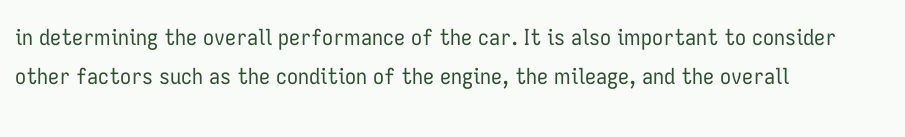in determining the overall performance of the car. It is also important to consider other factors such as the condition of the engine, the mileage, and the overall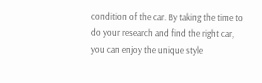condition of the car. By taking the time to do your research and find the right car, you can enjoy the unique style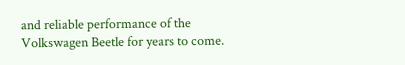and reliable performance of the Volkswagen Beetle for years to come.